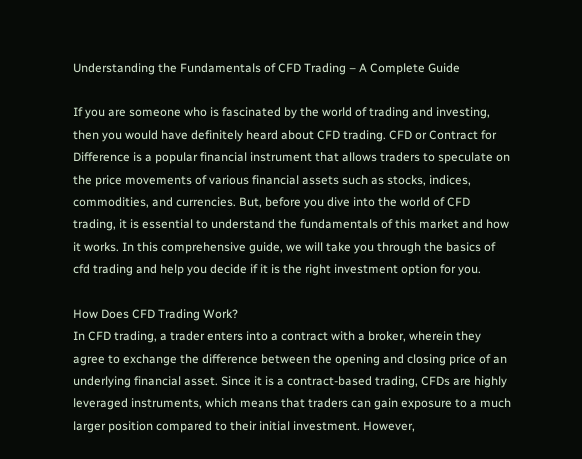Understanding the Fundamentals of CFD Trading – A Complete Guide

If you are someone who is fascinated by the world of trading and investing, then you would have definitely heard about CFD trading. CFD or Contract for Difference is a popular financial instrument that allows traders to speculate on the price movements of various financial assets such as stocks, indices, commodities, and currencies. But, before you dive into the world of CFD trading, it is essential to understand the fundamentals of this market and how it works. In this comprehensive guide, we will take you through the basics of cfd trading and help you decide if it is the right investment option for you.

How Does CFD Trading Work?
In CFD trading, a trader enters into a contract with a broker, wherein they agree to exchange the difference between the opening and closing price of an underlying financial asset. Since it is a contract-based trading, CFDs are highly leveraged instruments, which means that traders can gain exposure to a much larger position compared to their initial investment. However,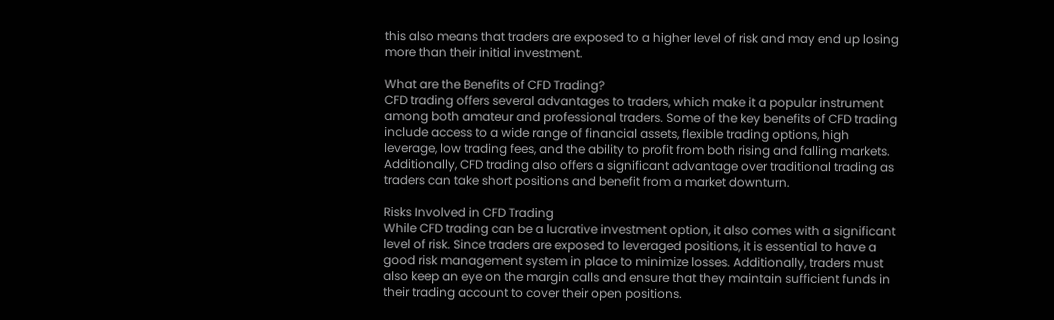this also means that traders are exposed to a higher level of risk and may end up losing more than their initial investment.

What are the Benefits of CFD Trading?
CFD trading offers several advantages to traders, which make it a popular instrument among both amateur and professional traders. Some of the key benefits of CFD trading include access to a wide range of financial assets, flexible trading options, high leverage, low trading fees, and the ability to profit from both rising and falling markets. Additionally, CFD trading also offers a significant advantage over traditional trading as traders can take short positions and benefit from a market downturn.

Risks Involved in CFD Trading
While CFD trading can be a lucrative investment option, it also comes with a significant level of risk. Since traders are exposed to leveraged positions, it is essential to have a good risk management system in place to minimize losses. Additionally, traders must also keep an eye on the margin calls and ensure that they maintain sufficient funds in their trading account to cover their open positions.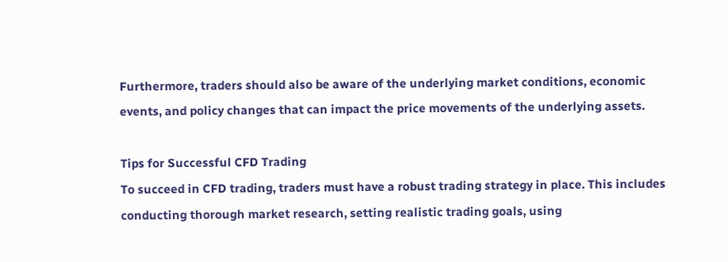Furthermore, traders should also be aware of the underlying market conditions, economic events, and policy changes that can impact the price movements of the underlying assets.

Tips for Successful CFD Trading
To succeed in CFD trading, traders must have a robust trading strategy in place. This includes conducting thorough market research, setting realistic trading goals, using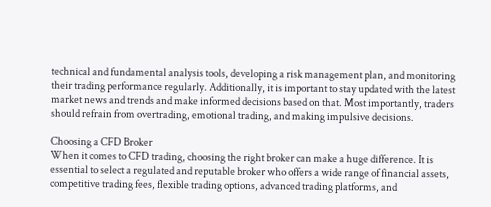technical and fundamental analysis tools, developing a risk management plan, and monitoring their trading performance regularly. Additionally, it is important to stay updated with the latest market news and trends and make informed decisions based on that. Most importantly, traders should refrain from overtrading, emotional trading, and making impulsive decisions.

Choosing a CFD Broker
When it comes to CFD trading, choosing the right broker can make a huge difference. It is essential to select a regulated and reputable broker who offers a wide range of financial assets, competitive trading fees, flexible trading options, advanced trading platforms, and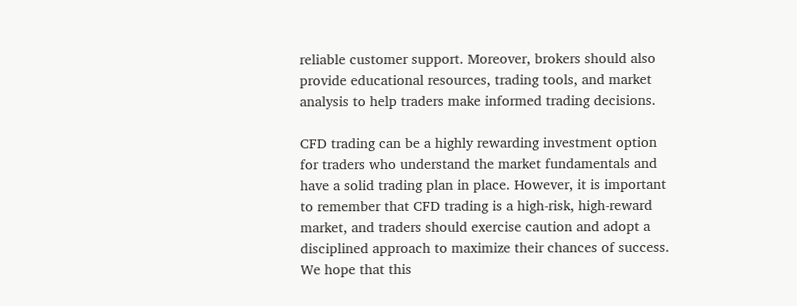reliable customer support. Moreover, brokers should also provide educational resources, trading tools, and market analysis to help traders make informed trading decisions.

CFD trading can be a highly rewarding investment option for traders who understand the market fundamentals and have a solid trading plan in place. However, it is important to remember that CFD trading is a high-risk, high-reward market, and traders should exercise caution and adopt a disciplined approach to maximize their chances of success. We hope that this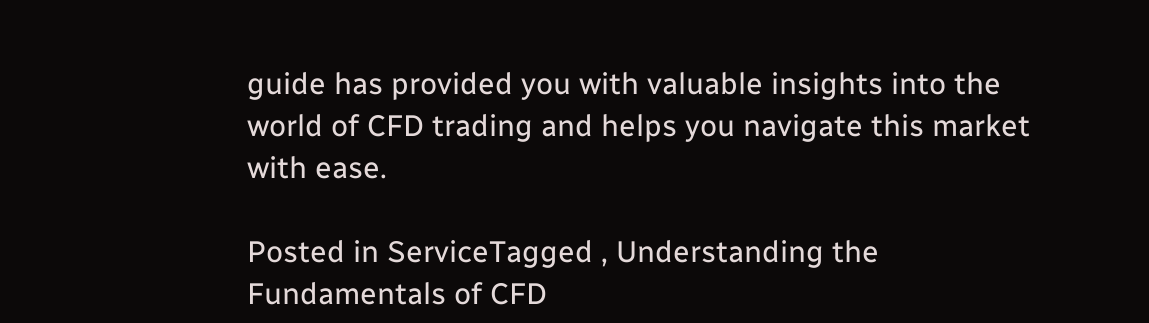guide has provided you with valuable insights into the world of CFD trading and helps you navigate this market with ease.

Posted in ServiceTagged , Understanding the Fundamentals of CFD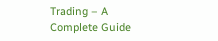Trading – A Complete Guide